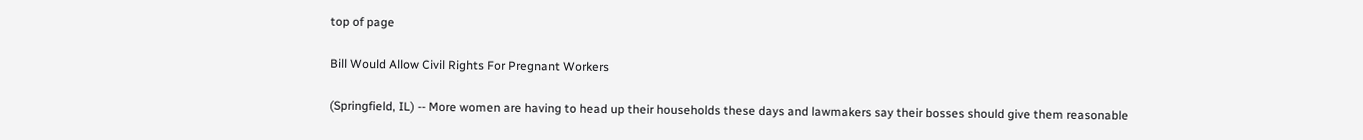top of page

Bill Would Allow Civil Rights For Pregnant Workers

(Springfield, IL) -- More women are having to head up their households these days and lawmakers say their bosses should give them reasonable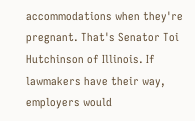accommodations when they're pregnant. That's Senator Toi Hutchinson of Illinois. If lawmakers have their way, employers would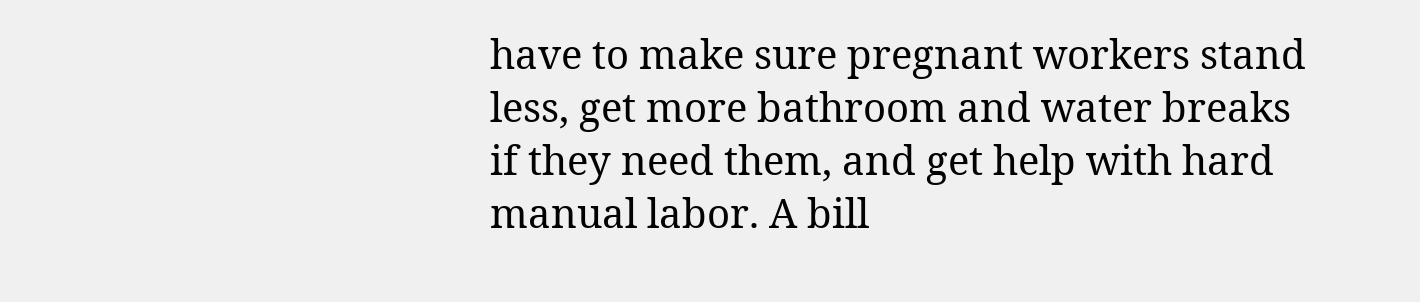have to make sure pregnant workers stand less, get more bathroom and water breaks if they need them, and get help with hard manual labor. A bill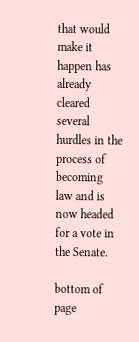that would make it happen has already cleared several hurdles in the process of becoming law and is now headed for a vote in the Senate.

bottom of page